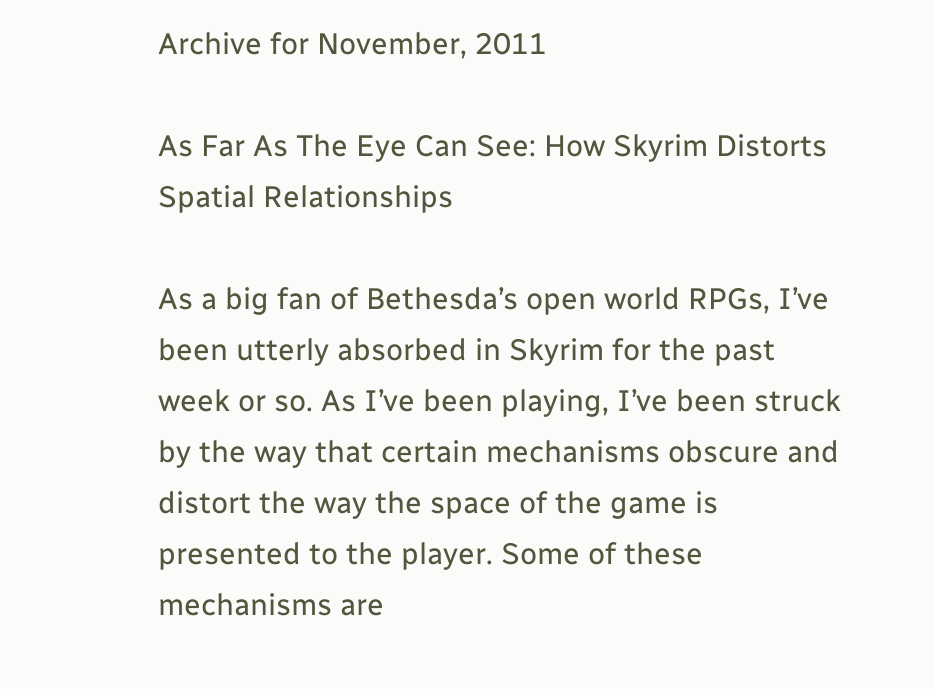Archive for November, 2011

As Far As The Eye Can See: How Skyrim Distorts Spatial Relationships

As a big fan of Bethesda’s open world RPGs, I’ve been utterly absorbed in Skyrim for the past week or so. As I’ve been playing, I’ve been struck by the way that certain mechanisms obscure and distort the way the space of the game is presented to the player. Some of these mechanisms are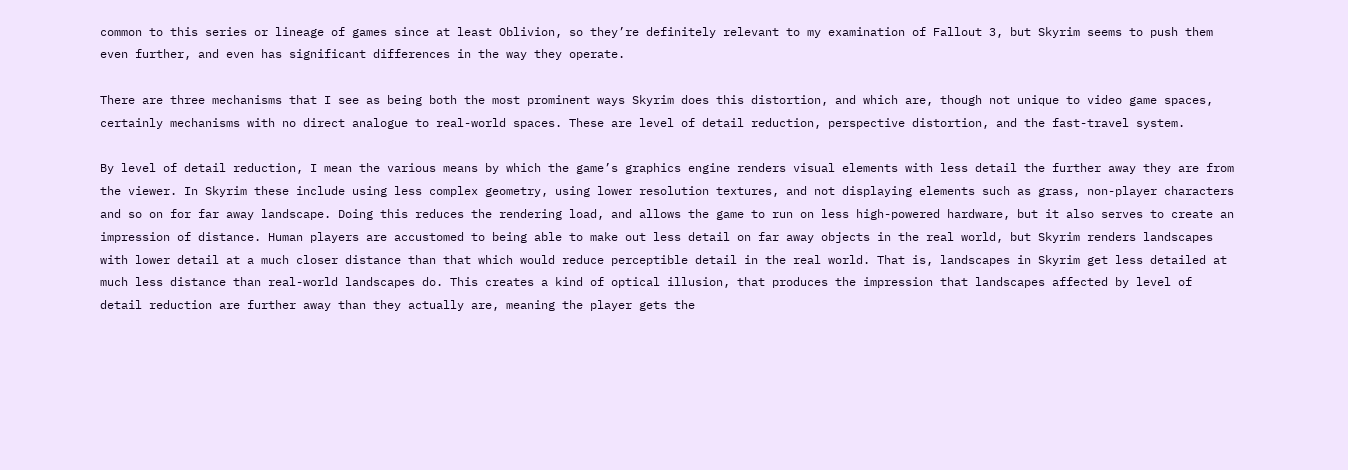common to this series or lineage of games since at least Oblivion, so they’re definitely relevant to my examination of Fallout 3, but Skyrim seems to push them even further, and even has significant differences in the way they operate.

There are three mechanisms that I see as being both the most prominent ways Skyrim does this distortion, and which are, though not unique to video game spaces, certainly mechanisms with no direct analogue to real-world spaces. These are level of detail reduction, perspective distortion, and the fast-travel system.

By level of detail reduction, I mean the various means by which the game’s graphics engine renders visual elements with less detail the further away they are from the viewer. In Skyrim these include using less complex geometry, using lower resolution textures, and not displaying elements such as grass, non-player characters and so on for far away landscape. Doing this reduces the rendering load, and allows the game to run on less high-powered hardware, but it also serves to create an impression of distance. Human players are accustomed to being able to make out less detail on far away objects in the real world, but Skyrim renders landscapes with lower detail at a much closer distance than that which would reduce perceptible detail in the real world. That is, landscapes in Skyrim get less detailed at much less distance than real-world landscapes do. This creates a kind of optical illusion, that produces the impression that landscapes affected by level of detail reduction are further away than they actually are, meaning the player gets the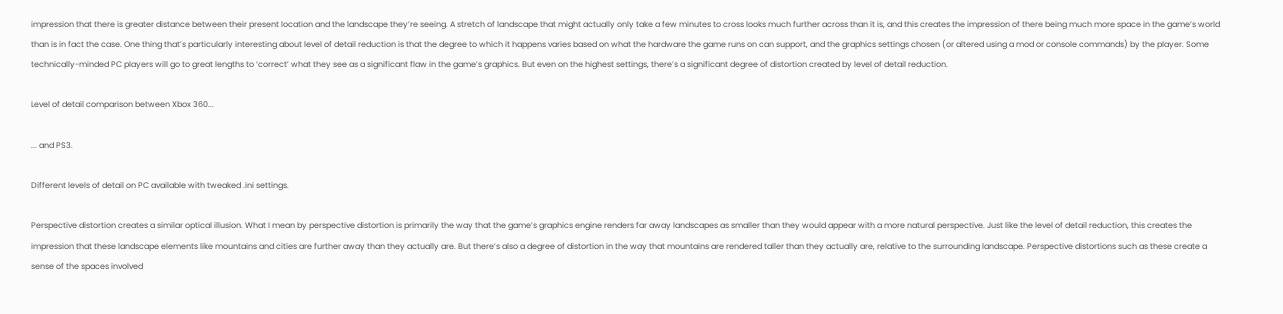impression that there is greater distance between their present location and the landscape they’re seeing. A stretch of landscape that might actually only take a few minutes to cross looks much further across than it is, and this creates the impression of there being much more space in the game’s world than is in fact the case. One thing that’s particularly interesting about level of detail reduction is that the degree to which it happens varies based on what the hardware the game runs on can support, and the graphics settings chosen (or altered using a mod or console commands) by the player. Some technically-minded PC players will go to great lengths to ‘correct’ what they see as a significant flaw in the game’s graphics. But even on the highest settings, there’s a significant degree of distortion created by level of detail reduction.

Level of detail comparison between Xbox 360...

... and PS3.

Different levels of detail on PC available with tweaked .ini settings.

Perspective distortion creates a similar optical illusion. What I mean by perspective distortion is primarily the way that the game’s graphics engine renders far away landscapes as smaller than they would appear with a more natural perspective. Just like the level of detail reduction, this creates the impression that these landscape elements like mountains and cities are further away than they actually are. But there’s also a degree of distortion in the way that mountains are rendered taller than they actually are, relative to the surrounding landscape. Perspective distortions such as these create a sense of the spaces involved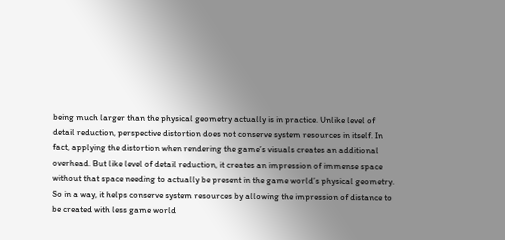being much larger than the physical geometry actually is in practice. Unlike level of detail reduction, perspective distortion does not conserve system resources in itself. In fact, applying the distortion when rendering the game’s visuals creates an additional overhead. But like level of detail reduction, it creates an impression of immense space without that space needing to actually be present in the game world’s physical geometry. So in a way, it helps conserve system resources by allowing the impression of distance to be created with less game world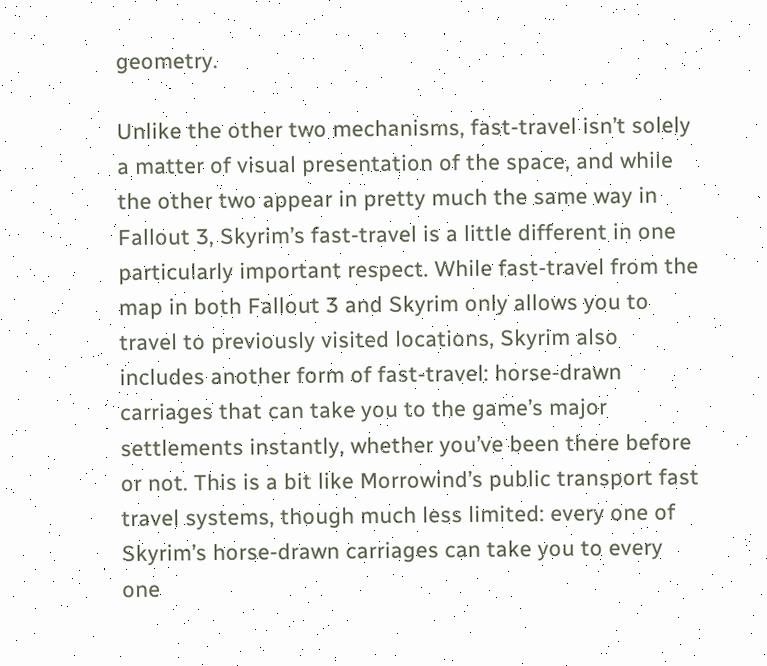geometry.

Unlike the other two mechanisms, fast-travel isn’t solely a matter of visual presentation of the space, and while the other two appear in pretty much the same way in Fallout 3, Skyrim’s fast-travel is a little different in one particularly important respect. While fast-travel from the map in both Fallout 3 and Skyrim only allows you to travel to previously visited locations, Skyrim also includes another form of fast-travel: horse-drawn carriages that can take you to the game’s major settlements instantly, whether you’ve been there before or not. This is a bit like Morrowind’s public transport fast travel systems, though much less limited: every one of Skyrim’s horse-drawn carriages can take you to every one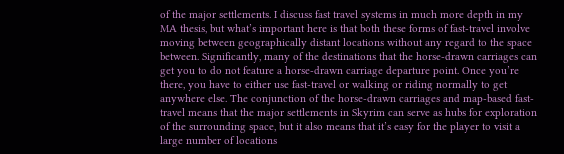of the major settlements. I discuss fast travel systems in much more depth in my MA thesis, but what’s important here is that both these forms of fast-travel involve moving between geographically distant locations without any regard to the space between. Significantly, many of the destinations that the horse-drawn carriages can get you to do not feature a horse-drawn carriage departure point. Once you’re there, you have to either use fast-travel or walking or riding normally to get anywhere else. The conjunction of the horse-drawn carriages and map-based fast-travel means that the major settlements in Skyrim can serve as hubs for exploration of the surrounding space, but it also means that it’s easy for the player to visit a large number of locations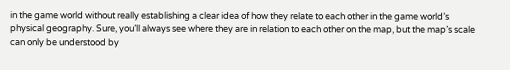in the game world without really establishing a clear idea of how they relate to each other in the game world’s physical geography. Sure, you’ll always see where they are in relation to each other on the map, but the map’s scale can only be understood by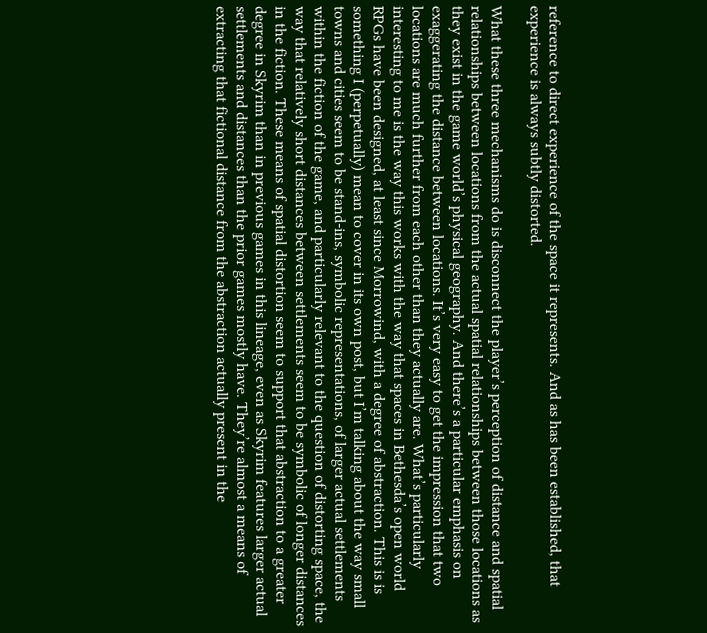reference to direct experience of the space it represents. And as has been established, that experience is always subtly distorted.

What these three mechanisms do is disconnect the player’s perception of distance and spatial relationships between locations from the actual spatial relationships between those locations as they exist in the game world’s physical geography. And there’s a particular emphasis on exaggerating the distance between locations. It’s very easy to get the impression that two locations are much further from each other than they actually are. What’s particularly interesting to me is the way this works with the way that spaces in Bethesda’s open world RPGs have been designed, at least since Morrowind, with a degree of abstraction. This is is something I (perpetually) mean to cover in its own post, but I’m talking about the way small towns and cities seem to be stand-ins, symbolic representations, of larger actual settlements within the fiction of the game, and particularly relevant to the question of distorting space, the way that relatively short distances between settlements seem to be symbolic of longer distances in the fiction. These means of spatial distortion seem to support that abstraction to a greater degree in Skyrim than in previous games in this lineage, even as Skyrim features larger actual settlements and distances than the prior games mostly have. They’re almost a means of extracting that fictional distance from the abstraction actually present in the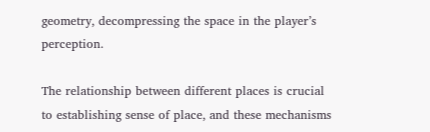geometry, decompressing the space in the player’s perception.

The relationship between different places is crucial to establishing sense of place, and these mechanisms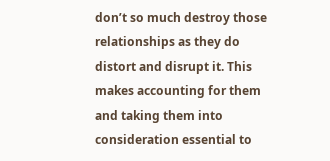don’t so much destroy those relationships as they do distort and disrupt it. This makes accounting for them and taking them into consideration essential to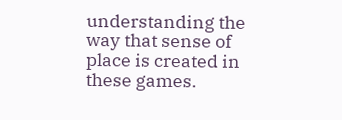understanding the way that sense of place is created in these games.